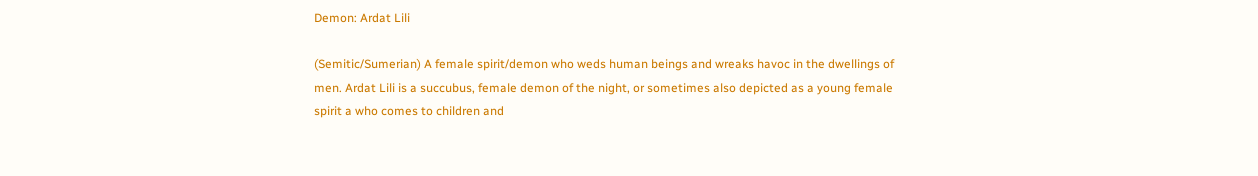Demon: Ardat Lili

(Semitic/Sumerian) A female spirit/demon who weds human beings and wreaks havoc in the dwellings of men. Ardat Lili is a succubus, female demon of the night, or sometimes also depicted as a young female spirit a who comes to children and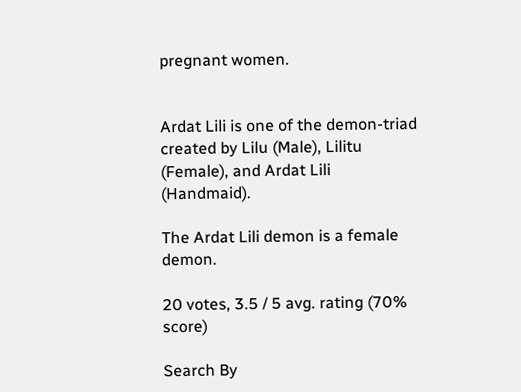pregnant women.


Ardat Lili is one of the demon-triad created by Lilu (Male), Lilitu (Female), and Ardat Lili (Handmaid).

The Ardat Lili demon is a female demon.

20 votes, 3.5 / 5 avg. rating (70% score)

Search By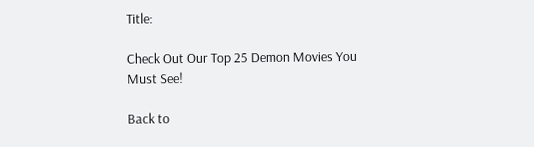Title:

Check Out Our Top 25 Demon Movies You Must See!

Back to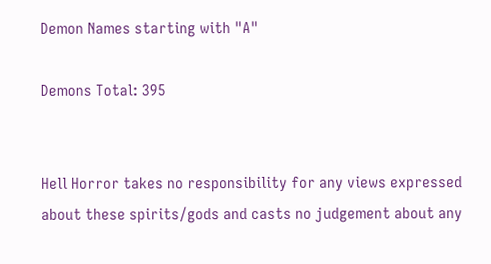Demon Names starting with "A"

Demons Total: 395


Hell Horror takes no responsibility for any views expressed about these spirits/gods and casts no judgement about any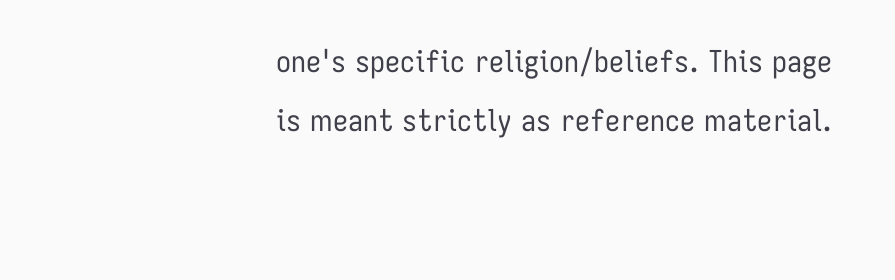one's specific religion/beliefs. This page is meant strictly as reference material.